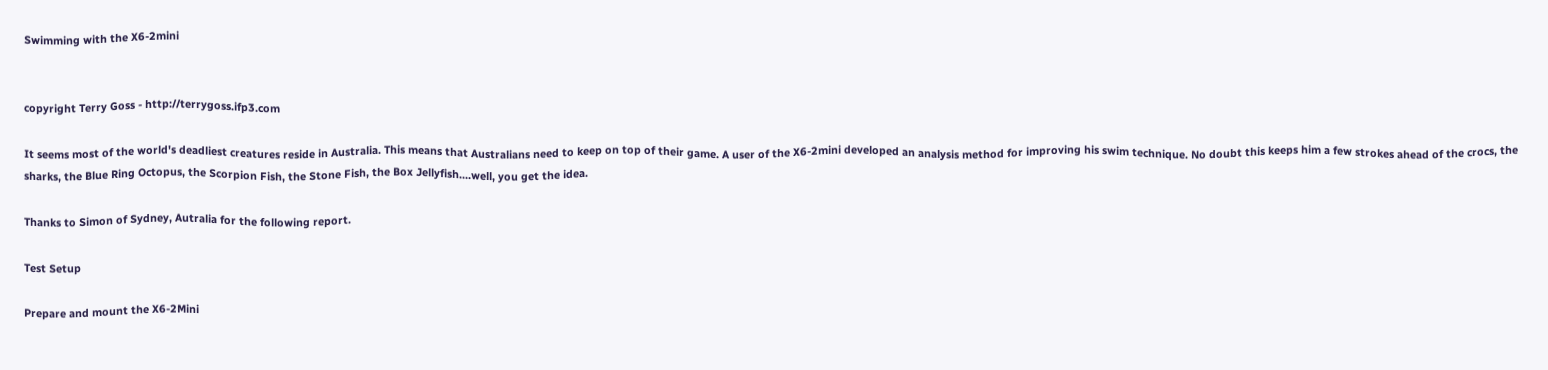Swimming with the X6-2mini


copyright Terry Goss - http://terrygoss.ifp3.com

It seems most of the world's deadliest creatures reside in Australia. This means that Australians need to keep on top of their game. A user of the X6-2mini developed an analysis method for improving his swim technique. No doubt this keeps him a few strokes ahead of the crocs, the sharks, the Blue Ring Octopus, the Scorpion Fish, the Stone Fish, the Box Jellyfish....well, you get the idea.

Thanks to Simon of Sydney, Autralia for the following report.

Test Setup

Prepare and mount the X6-2Mini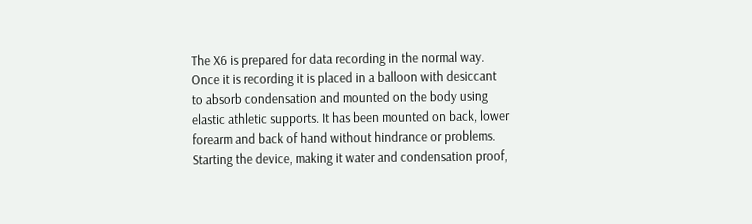The X6 is prepared for data recording in the normal way. Once it is recording it is placed in a balloon with desiccant to absorb condensation and mounted on the body using elastic athletic supports. It has been mounted on back, lower forearm and back of hand without hindrance or problems. Starting the device, making it water and condensation proof,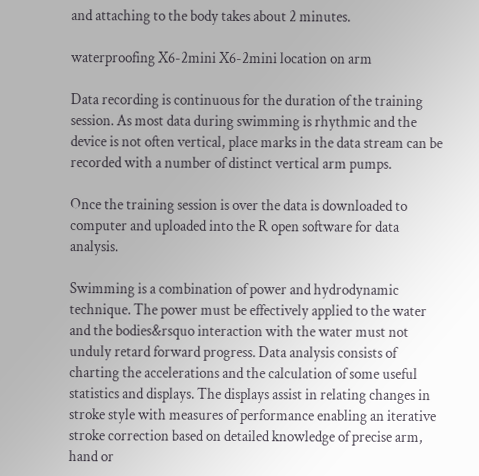and attaching to the body takes about 2 minutes.

waterproofing X6-2mini X6-2mini location on arm

Data recording is continuous for the duration of the training session. As most data during swimming is rhythmic and the device is not often vertical, place marks in the data stream can be recorded with a number of distinct vertical arm pumps.

Once the training session is over the data is downloaded to computer and uploaded into the R open software for data analysis.

Swimming is a combination of power and hydrodynamic technique. The power must be effectively applied to the water and the bodies&rsquo interaction with the water must not unduly retard forward progress. Data analysis consists of charting the accelerations and the calculation of some useful statistics and displays. The displays assist in relating changes in stroke style with measures of performance enabling an iterative stroke correction based on detailed knowledge of precise arm, hand or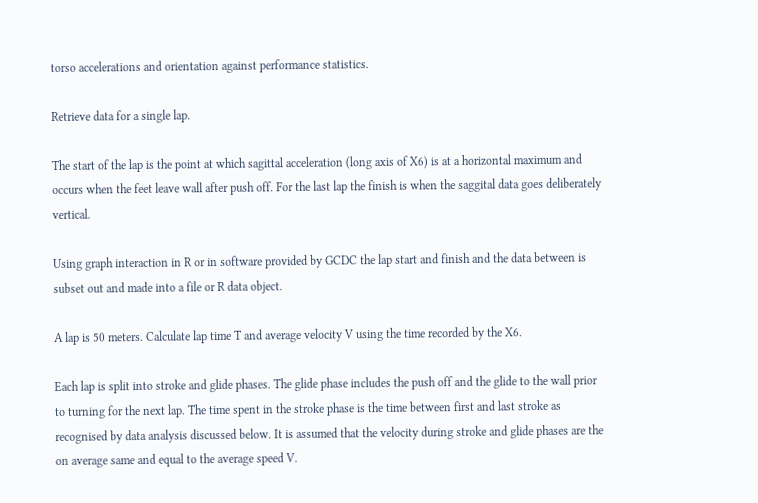torso accelerations and orientation against performance statistics.

Retrieve data for a single lap.

The start of the lap is the point at which sagittal acceleration (long axis of X6) is at a horizontal maximum and occurs when the feet leave wall after push off. For the last lap the finish is when the saggital data goes deliberately vertical.

Using graph interaction in R or in software provided by GCDC the lap start and finish and the data between is subset out and made into a file or R data object.

A lap is 50 meters. Calculate lap time T and average velocity V using the time recorded by the X6.

Each lap is split into stroke and glide phases. The glide phase includes the push off and the glide to the wall prior to turning for the next lap. The time spent in the stroke phase is the time between first and last stroke as recognised by data analysis discussed below. It is assumed that the velocity during stroke and glide phases are the on average same and equal to the average speed V.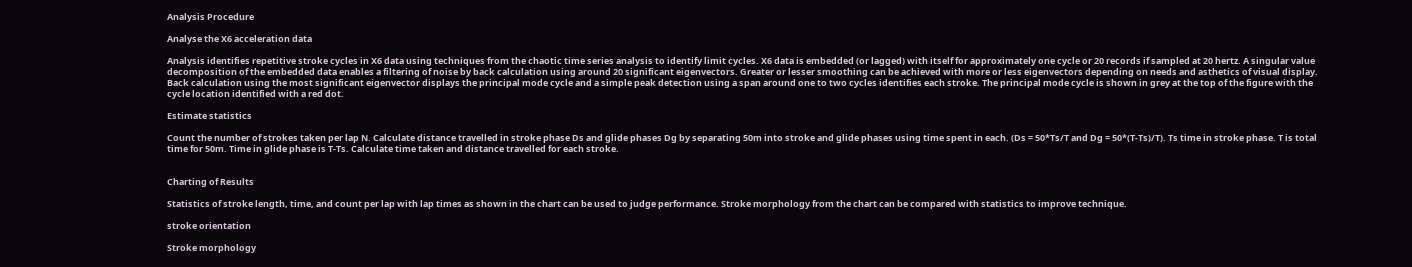Analysis Procedure

Analyse the X6 acceleration data

Analysis identifies repetitive stroke cycles in X6 data using techniques from the chaotic time series analysis to identify limit cycles. X6 data is embedded (or lagged) with itself for approximately one cycle or 20 records if sampled at 20 hertz. A singular value decomposition of the embedded data enables a filtering of noise by back calculation using around 20 significant eigenvectors. Greater or lesser smoothing can be achieved with more or less eigenvectors depending on needs and asthetics of visual display. Back calculation using the most significant eigenvector displays the principal mode cycle and a simple peak detection using a span around one to two cycles identifies each stroke. The principal mode cycle is shown in grey at the top of the figure with the cycle location identified with a red dot.

Estimate statistics

Count the number of strokes taken per lap N. Calculate distance travelled in stroke phase Ds and glide phases Dg by separating 50m into stroke and glide phases using time spent in each. (Ds = 50*Ts/T and Dg = 50*(T-Ts)/T). Ts time in stroke phase. T is total time for 50m. Time in glide phase is T-Ts. Calculate time taken and distance travelled for each stroke.


Charting of Results

Statistics of stroke length, time, and count per lap with lap times as shown in the chart can be used to judge performance. Stroke morphology from the chart can be compared with statistics to improve technique.

stroke orientation

Stroke morphology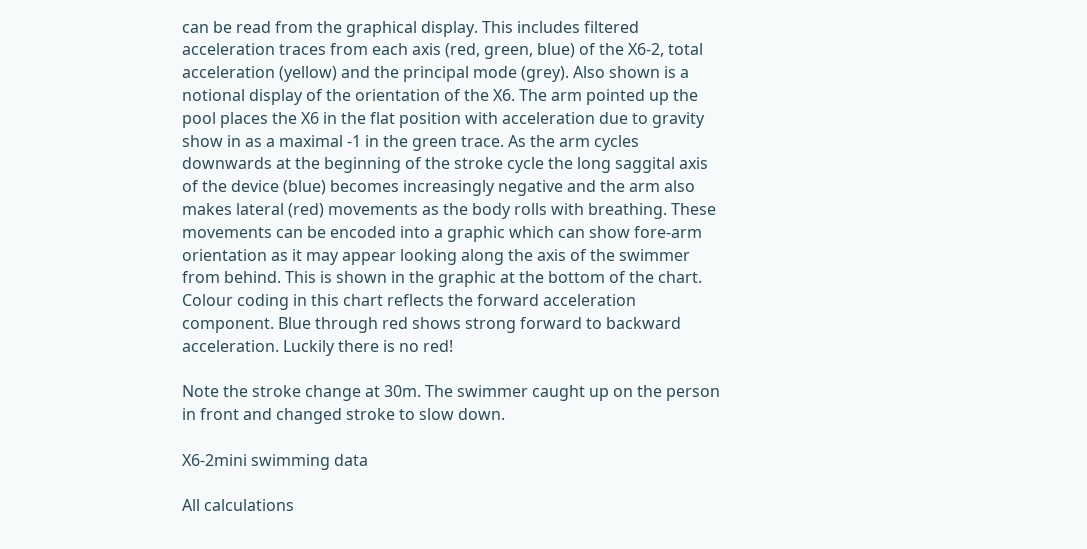can be read from the graphical display. This includes filtered acceleration traces from each axis (red, green, blue) of the X6-2, total acceleration (yellow) and the principal mode (grey). Also shown is a notional display of the orientation of the X6. The arm pointed up the pool places the X6 in the flat position with acceleration due to gravity show in as a maximal -1 in the green trace. As the arm cycles downwards at the beginning of the stroke cycle the long saggital axis of the device (blue) becomes increasingly negative and the arm also makes lateral (red) movements as the body rolls with breathing. These movements can be encoded into a graphic which can show fore-arm orientation as it may appear looking along the axis of the swimmer from behind. This is shown in the graphic at the bottom of the chart. Colour coding in this chart reflects the forward acceleration component. Blue through red shows strong forward to backward acceleration. Luckily there is no red!

Note the stroke change at 30m. The swimmer caught up on the person in front and changed stroke to slow down.

X6-2mini swimming data

All calculations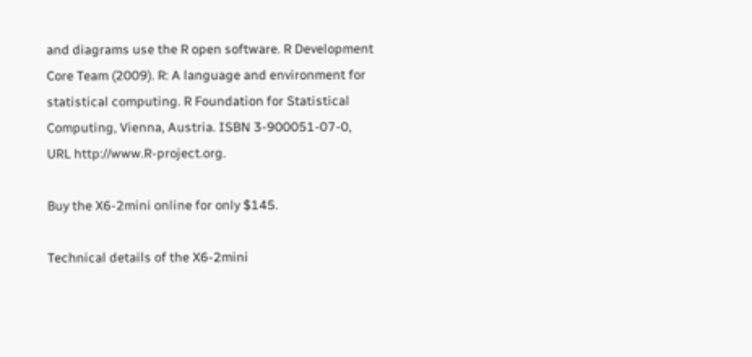and diagrams use the R open software. R Development Core Team (2009). R: A language and environment for statistical computing. R Foundation for Statistical Computing, Vienna, Austria. ISBN 3-900051-07-0, URL http://www.R-project.org.

Buy the X6-2mini online for only $145.

Technical details of the X6-2mini